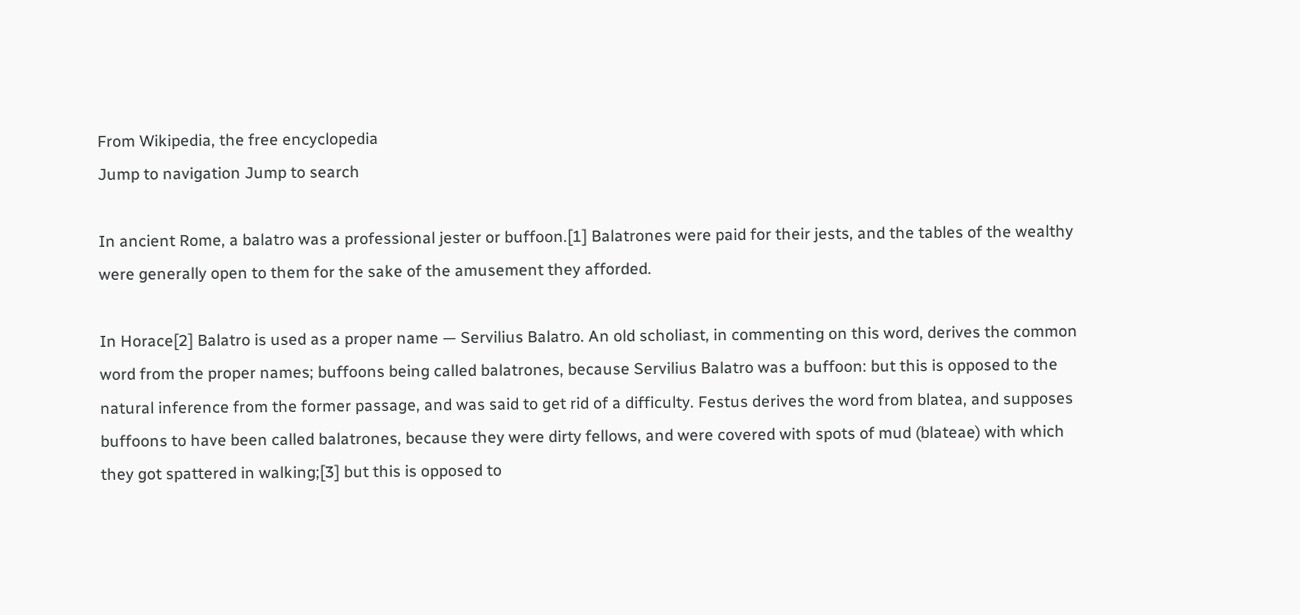From Wikipedia, the free encyclopedia
Jump to navigation Jump to search

In ancient Rome, a balatro was a professional jester or buffoon.[1] Balatrones were paid for their jests, and the tables of the wealthy were generally open to them for the sake of the amusement they afforded.

In Horace[2] Balatro is used as a proper name — Servilius Balatro. An old scholiast, in commenting on this word, derives the common word from the proper names; buffoons being called balatrones, because Servilius Balatro was a buffoon: but this is opposed to the natural inference from the former passage, and was said to get rid of a difficulty. Festus derives the word from blatea, and supposes buffoons to have been called balatrones, because they were dirty fellows, and were covered with spots of mud (blateae) with which they got spattered in walking;[3] but this is opposed to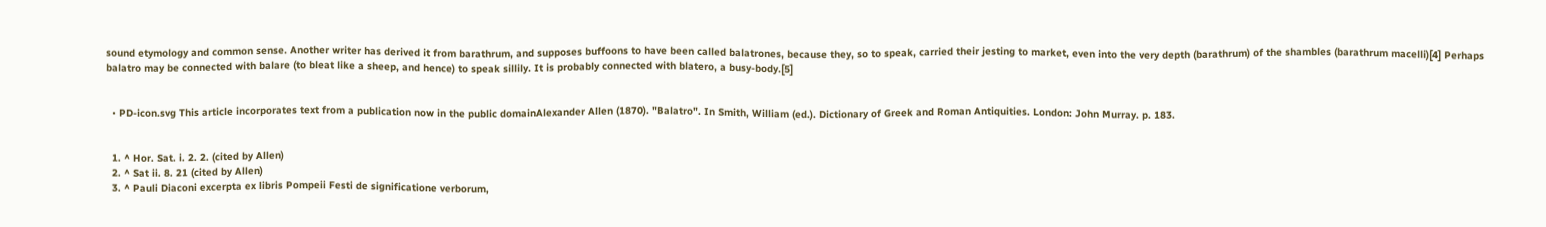sound etymology and common sense. Another writer has derived it from barathrum, and supposes buffoons to have been called balatrones, because they, so to speak, carried their jesting to market, even into the very depth (barathrum) of the shambles (barathrum macelli)[4] Perhaps balatro may be connected with balare (to bleat like a sheep, and hence) to speak sillily. It is probably connected with blatero, a busy-body.[5]


  • PD-icon.svg This article incorporates text from a publication now in the public domainAlexander Allen (1870). "Balatro". In Smith, William (ed.). Dictionary of Greek and Roman Antiquities. London: John Murray. p. 183.


  1. ^ Hor. Sat. i. 2. 2. (cited by Allen)
  2. ^ Sat ii. 8. 21 (cited by Allen)
  3. ^ Pauli Diaconi excerpta ex libris Pompeii Festi de significatione verborum,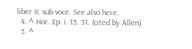liber II, sub voce. See also here.
  4. ^ Hor. Ep. i. 15. 31. (cited by Allen)
  5. ^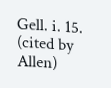Gell. i. 15. (cited by Allen)